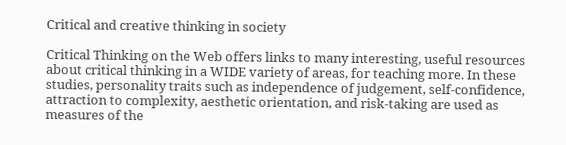Critical and creative thinking in society

Critical Thinking on the Web offers links to many interesting, useful resources about critical thinking in a WIDE variety of areas, for teaching more. In these studies, personality traits such as independence of judgement, self-confidence, attraction to complexity, aesthetic orientation, and risk-taking are used as measures of the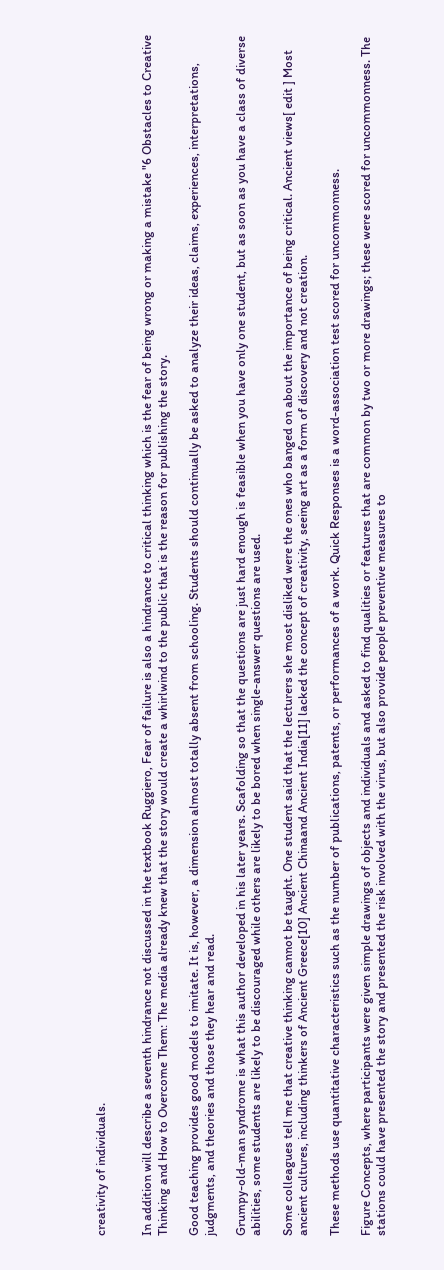creativity of individuals.


In addition will describe a seventh hindrance not discussed in the textbook Ruggiero, Fear of failure is also a hindrance to critical thinking which is the fear of being wrong or making a mistake "6 Obstacles to Creative Thinking and How to Overcome Them: The media already knew that the story would create a whirlwind to the public that is the reason for publishing the story.

Good teaching provides good models to imitate. It is, however, a dimension almost totally absent from schooling. Students should continually be asked to analyze their ideas, claims, experiences, interpretations, judgments, and theories and those they hear and read.

Grumpy-old-man syndrome is what this author developed in his later years. Scafolding so that the questions are just hard enough is feasible when you have only one student, but as soon as you have a class of diverse abilities, some students are likely to be discouraged while others are likely to be bored when single-answer questions are used.

Some colleagues tell me that creative thinking cannot be taught. One student said that the lecturers she most disliked were the ones who banged on about the importance of being critical. Ancient views[ edit ] Most ancient cultures, including thinkers of Ancient Greece[10] Ancient Chinaand Ancient India[11] lacked the concept of creativity, seeing art as a form of discovery and not creation.

These methods use quantitative characteristics such as the number of publications, patents, or performances of a work. Quick Responses is a word-association test scored for uncommonness.

Figure Concepts, where participants were given simple drawings of objects and individuals and asked to find qualities or features that are common by two or more drawings; these were scored for uncommonness. The stations could have presented the story and presented the risk involved with the virus, but also provide people preventive measures to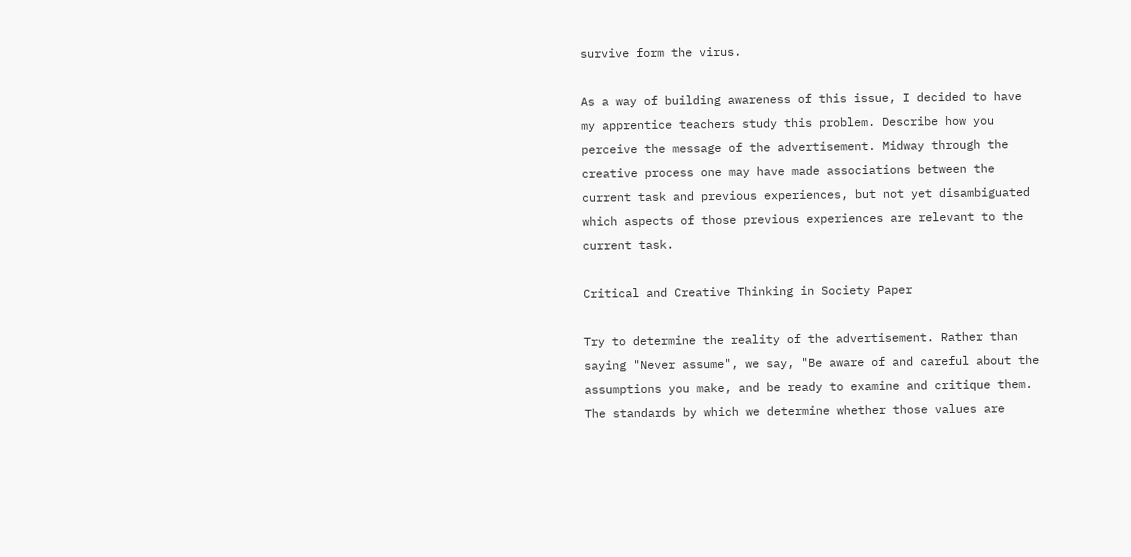survive form the virus.

As a way of building awareness of this issue, I decided to have my apprentice teachers study this problem. Describe how you perceive the message of the advertisement. Midway through the creative process one may have made associations between the current task and previous experiences, but not yet disambiguated which aspects of those previous experiences are relevant to the current task.

Critical and Creative Thinking in Society Paper

Try to determine the reality of the advertisement. Rather than saying "Never assume", we say, "Be aware of and careful about the assumptions you make, and be ready to examine and critique them. The standards by which we determine whether those values are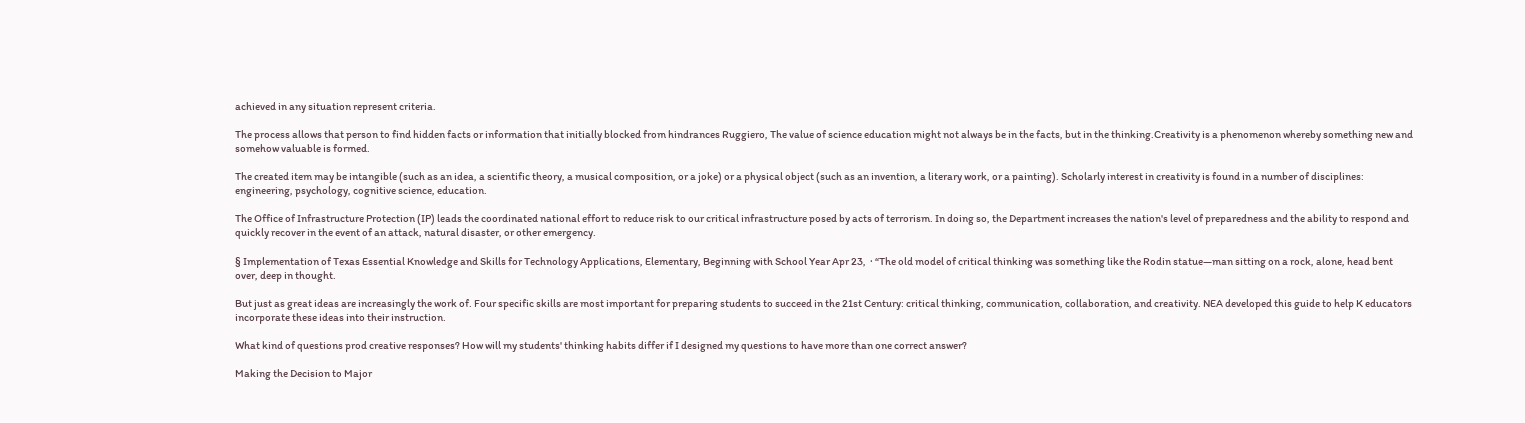achieved in any situation represent criteria.

The process allows that person to find hidden facts or information that initially blocked from hindrances Ruggiero, The value of science education might not always be in the facts, but in the thinking.Creativity is a phenomenon whereby something new and somehow valuable is formed.

The created item may be intangible (such as an idea, a scientific theory, a musical composition, or a joke) or a physical object (such as an invention, a literary work, or a painting). Scholarly interest in creativity is found in a number of disciplines: engineering, psychology, cognitive science, education.

The Office of Infrastructure Protection (IP) leads the coordinated national effort to reduce risk to our critical infrastructure posed by acts of terrorism. In doing so, the Department increases the nation's level of preparedness and the ability to respond and quickly recover in the event of an attack, natural disaster, or other emergency.

§ Implementation of Texas Essential Knowledge and Skills for Technology Applications, Elementary, Beginning with School Year Apr 23,  · “The old model of critical thinking was something like the Rodin statue—man sitting on a rock, alone, head bent over, deep in thought.

But just as great ideas are increasingly the work of. Four specific skills are most important for preparing students to succeed in the 21st Century: critical thinking, communication, collaboration, and creativity. NEA developed this guide to help K educators incorporate these ideas into their instruction.

What kind of questions prod creative responses? How will my students' thinking habits differ if I designed my questions to have more than one correct answer?

Making the Decision to Major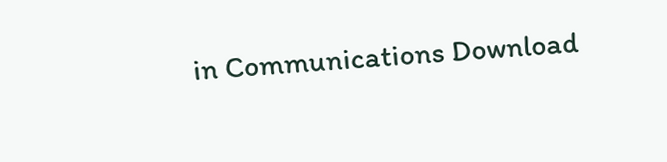in Communications Download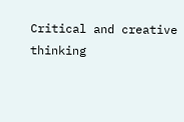Critical and creative thinking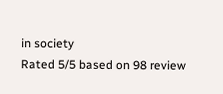in society
Rated 5/5 based on 98 review